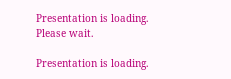Presentation is loading. Please wait.

Presentation is loading.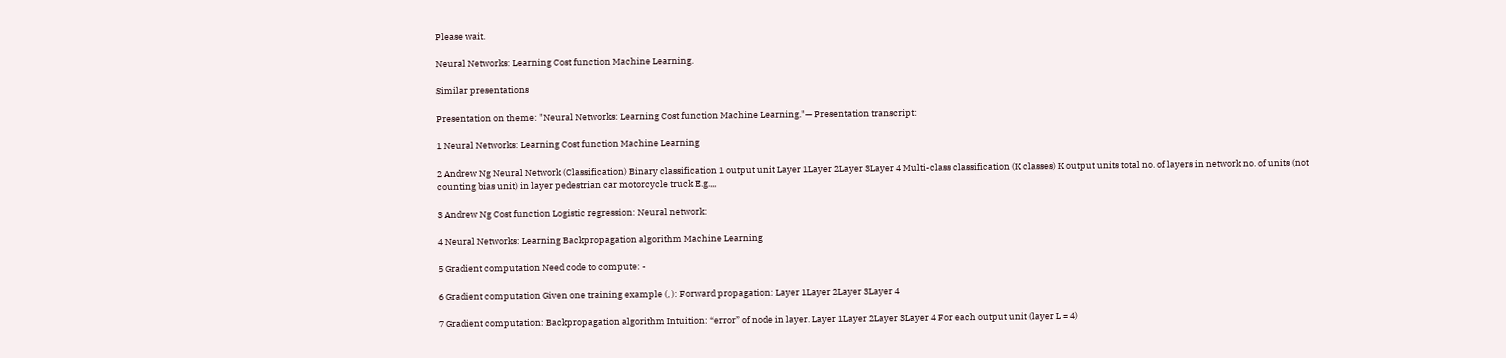Please wait.

Neural Networks: Learning Cost function Machine Learning.

Similar presentations

Presentation on theme: "Neural Networks: Learning Cost function Machine Learning."— Presentation transcript:

1 Neural Networks: Learning Cost function Machine Learning

2 Andrew Ng Neural Network (Classification) Binary classification 1 output unit Layer 1Layer 2Layer 3Layer 4 Multi-class classification (K classes) K output units total no. of layers in network no. of units (not counting bias unit) in layer pedestrian car motorcycle truck E.g.,,,

3 Andrew Ng Cost function Logistic regression: Neural network:

4 Neural Networks: Learning Backpropagation algorithm Machine Learning

5 Gradient computation Need code to compute: -

6 Gradient computation Given one training example (, ): Forward propagation: Layer 1Layer 2Layer 3Layer 4

7 Gradient computation: Backpropagation algorithm Intuition: “error” of node in layer. Layer 1Layer 2Layer 3Layer 4 For each output unit (layer L = 4)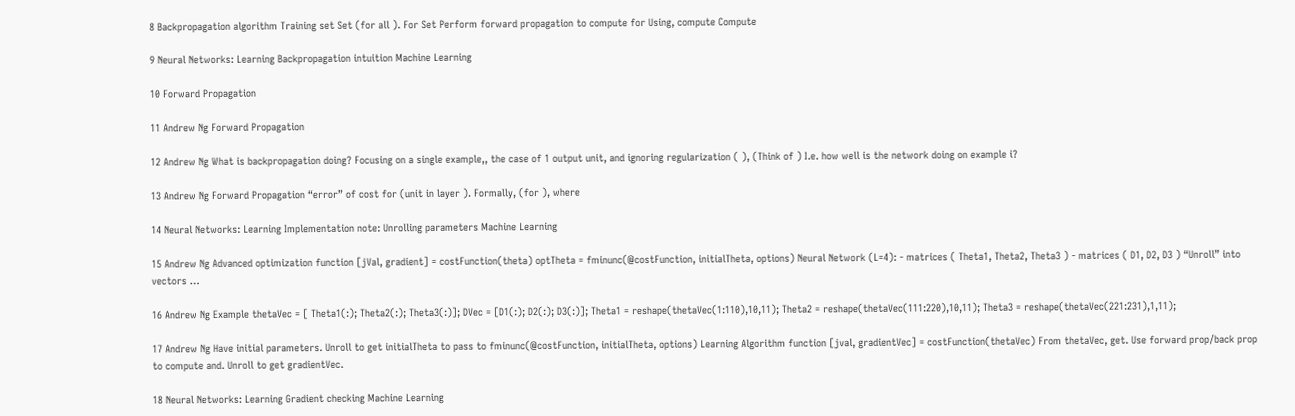8 Backpropagation algorithm Training set Set (for all ). For Set Perform forward propagation to compute for Using, compute Compute

9 Neural Networks: Learning Backpropagation intuition Machine Learning

10 Forward Propagation

11 Andrew Ng Forward Propagation

12 Andrew Ng What is backpropagation doing? Focusing on a single example,, the case of 1 output unit, and ignoring regularization ( ), (Think of ) I.e. how well is the network doing on example i?

13 Andrew Ng Forward Propagation “error” of cost for (unit in layer ). Formally, (for ), where

14 Neural Networks: Learning Implementation note: Unrolling parameters Machine Learning

15 Andrew Ng Advanced optimization function [jVal, gradient] = costFunction(theta) optTheta = fminunc(@costFunction, initialTheta, options) Neural Network (L=4): - matrices ( Theta1, Theta2, Theta3 ) - matrices ( D1, D2, D3 ) “Unroll” into vectors …

16 Andrew Ng Example thetaVec = [ Theta1(:); Theta2(:); Theta3(:)]; DVec = [D1(:); D2(:); D3(:)]; Theta1 = reshape(thetaVec(1:110),10,11); Theta2 = reshape(thetaVec(111:220),10,11); Theta3 = reshape(thetaVec(221:231),1,11);

17 Andrew Ng Have initial parameters. Unroll to get initialTheta to pass to fminunc(@costFunction, initialTheta, options) Learning Algorithm function [jval, gradientVec] = costFunction(thetaVec) From thetaVec, get. Use forward prop/back prop to compute and. Unroll to get gradientVec.

18 Neural Networks: Learning Gradient checking Machine Learning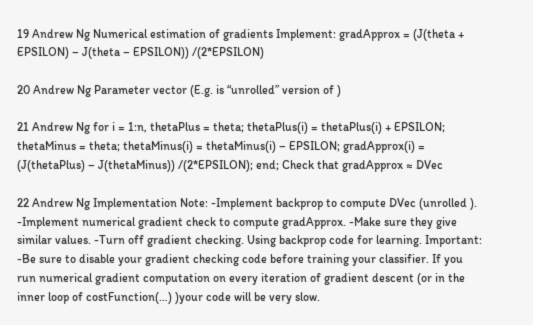19 Andrew Ng Numerical estimation of gradients Implement: gradApprox = (J(theta + EPSILON) – J(theta – EPSILON)) /(2*EPSILON)

20 Andrew Ng Parameter vector (E.g. is “unrolled” version of )

21 Andrew Ng for i = 1:n, thetaPlus = theta; thetaPlus(i) = thetaPlus(i) + EPSILON; thetaMinus = theta; thetaMinus(i) = thetaMinus(i) – EPSILON; gradApprox(i) = (J(thetaPlus) – J(thetaMinus)) /(2*EPSILON); end; Check that gradApprox ≈ DVec

22 Andrew Ng Implementation Note: -Implement backprop to compute DVec (unrolled ). -Implement numerical gradient check to compute gradApprox. -Make sure they give similar values. -Turn off gradient checking. Using backprop code for learning. Important: -Be sure to disable your gradient checking code before training your classifier. If you run numerical gradient computation on every iteration of gradient descent (or in the inner loop of costFunction(…) )your code will be very slow.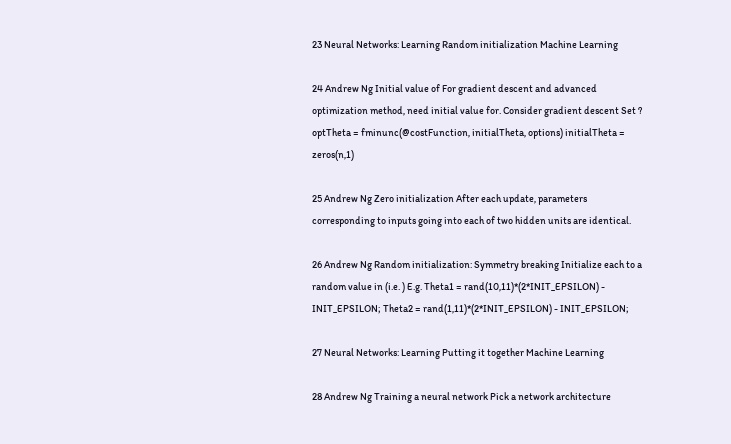23 Neural Networks: Learning Random initialization Machine Learning

24 Andrew Ng Initial value of For gradient descent and advanced optimization method, need initial value for. Consider gradient descent Set ? optTheta = fminunc(@costFunction, initialTheta, options) initialTheta = zeros(n,1)

25 Andrew Ng Zero initialization After each update, parameters corresponding to inputs going into each of two hidden units are identical.

26 Andrew Ng Random initialization: Symmetry breaking Initialize each to a random value in (i.e. ) E.g. Theta1 = rand(10,11)*(2*INIT_EPSILON) - INIT_EPSILON; Theta2 = rand(1,11)*(2*INIT_EPSILON) - INIT_EPSILON;

27 Neural Networks: Learning Putting it together Machine Learning

28 Andrew Ng Training a neural network Pick a network architecture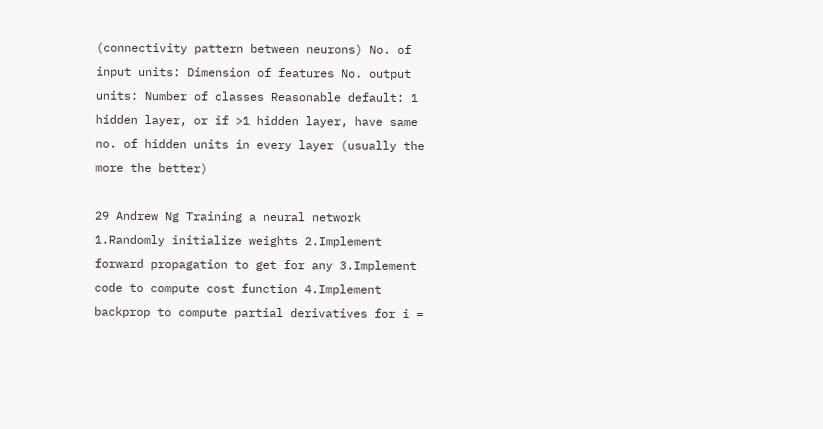(connectivity pattern between neurons) No. of input units: Dimension of features No. output units: Number of classes Reasonable default: 1 hidden layer, or if >1 hidden layer, have same no. of hidden units in every layer (usually the more the better)

29 Andrew Ng Training a neural network 1.Randomly initialize weights 2.Implement forward propagation to get for any 3.Implement code to compute cost function 4.Implement backprop to compute partial derivatives for i =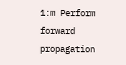1:m Perform forward propagation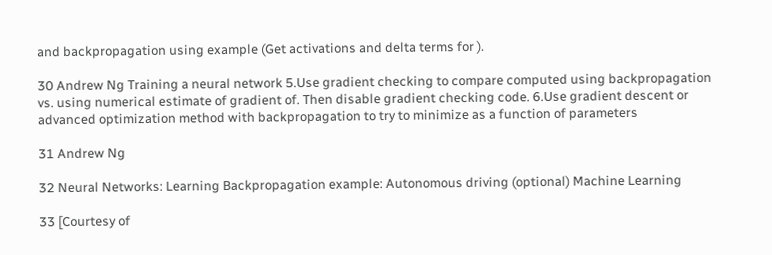and backpropagation using example (Get activations and delta terms for ).

30 Andrew Ng Training a neural network 5.Use gradient checking to compare computed using backpropagation vs. using numerical estimate of gradient of. Then disable gradient checking code. 6.Use gradient descent or advanced optimization method with backpropagation to try to minimize as a function of parameters

31 Andrew Ng

32 Neural Networks: Learning Backpropagation example: Autonomous driving (optional) Machine Learning

33 [Courtesy of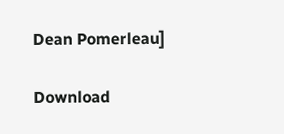Dean Pomerleau]

Download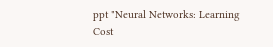ppt "Neural Networks: Learning Cost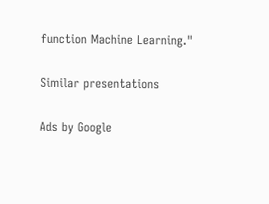function Machine Learning."

Similar presentations

Ads by Google